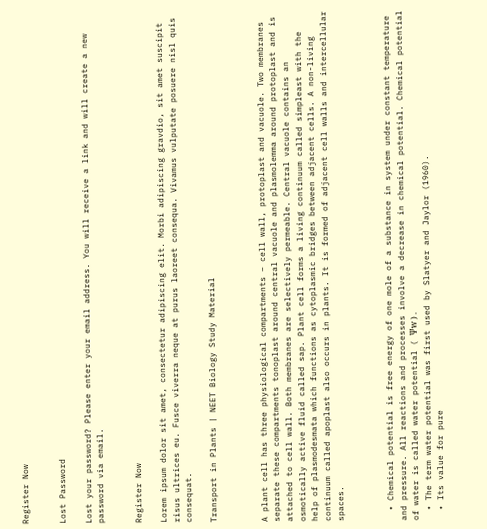Register Now


Lost Password

Lost your password? Please enter your email address. You will receive a link and will create a new password via email.


Register Now

Lorem ipsum dolor sit amet, consectetur adipiscing elit. Morbi adipiscing gravdio, sit amet suscipit risus ultrices eu. Fusce viverra neque at purus laoreet consequa. Vivamus vulputate posuere nisl quis consequat.

Transport in Plants | NEET Biology Study Material



A plant cell has three physiological compartments – cell wall, protoplast and vacuole. Two membranes separate these compartments tonoplast around central vacuole and plasmolemma around protoplast and is attached to cell wall. Both membranes are selectively permeable. Central vacuole contains an osmotically active fluid called sap. Plant cell forms a living continuum called simpleast with the help of plasmodesmata which functions as cytoplasmic bridges between adjacent cells. A non-living continuum called apoplast also occurs in plants. It is formed of adjacent cell walls and intercellular spaces.



  • Chemical potential is free energy of one mole of a substance in system under constant temperature and pressure. All reactions and processes involve a decrease in chemical potential. Chemical potential of water is called water potential ( Ψw ) .
  • The term water potential was first used by Slatyer and Jaylor (1960).
  • Its value for pure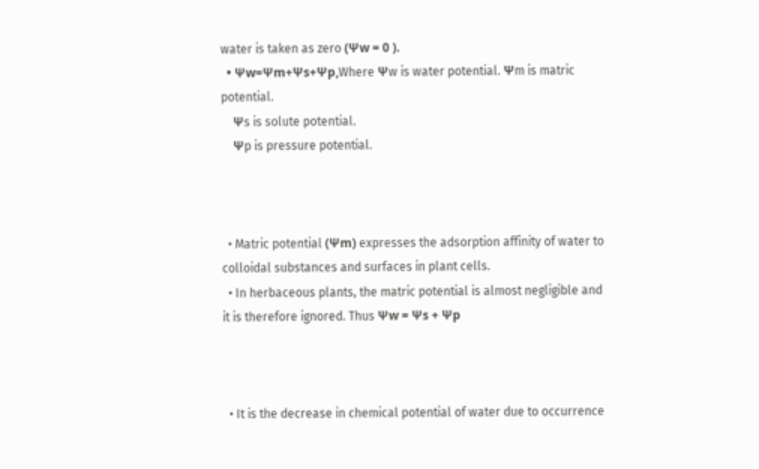water is taken as zero (Ψw = 0 ).
  • Ψw=Ψm+Ψs+Ψp,Where Ψw is water potential. Ψm is matric potential.
    Ψs is solute potential.
    Ψp is pressure potential.



  • Matric potential (Ψm) expresses the adsorption affinity of water to colloidal substances and surfaces in plant cells.
  • In herbaceous plants, the matric potential is almost negligible and it is therefore ignored. Thus Ψw = Ψs + Ψp



  • It is the decrease in chemical potential of water due to occurrence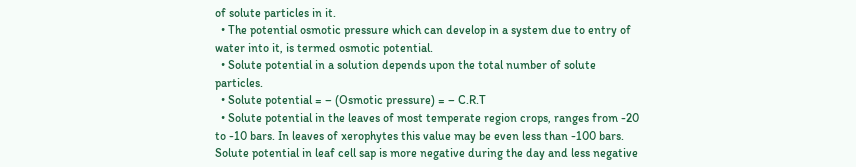of solute particles in it.
  • The potential osmotic pressure which can develop in a system due to entry of water into it, is termed osmotic potential.
  • Solute potential in a solution depends upon the total number of solute particles.
  • Solute potential = – (Osmotic pressure) = – C.R.T
  • Solute potential in the leaves of most temperate region crops, ranges from -20 to -10 bars. In leaves of xerophytes this value may be even less than -100 bars. Solute potential in leaf cell sap is more negative during the day and less negative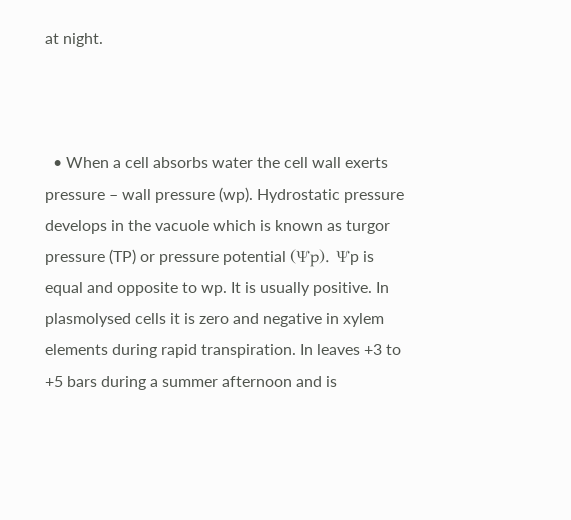at night.



  • When a cell absorbs water the cell wall exerts pressure – wall pressure (wp). Hydrostatic pressure develops in the vacuole which is known as turgor pressure (TP) or pressure potential (Ψp). Ψp is equal and opposite to wp. It is usually positive. In plasmolysed cells it is zero and negative in xylem elements during rapid transpiration. In leaves +3 to +5 bars during a summer afternoon and is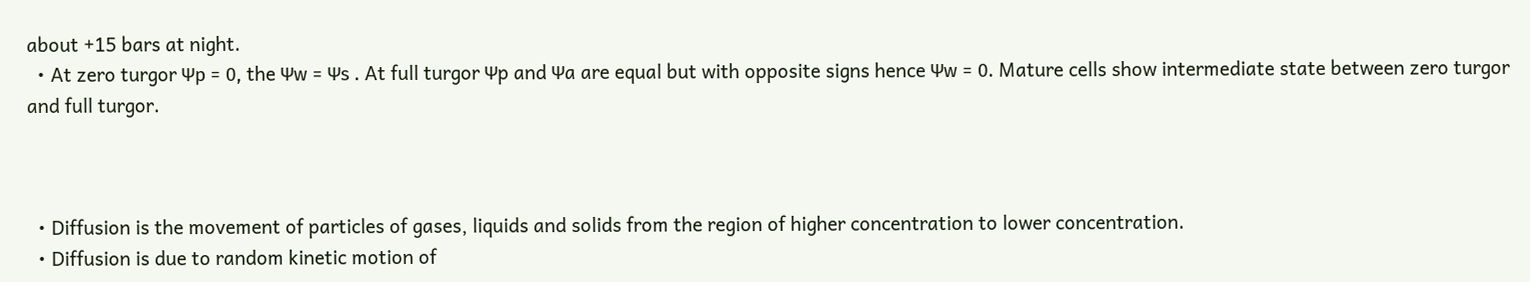about +15 bars at night.
  • At zero turgor Ψp = 0, the Ψw = Ψs . At full turgor Ψp and Ψa are equal but with opposite signs hence Ψw = 0. Mature cells show intermediate state between zero turgor and full turgor.



  • Diffusion is the movement of particles of gases, liquids and solids from the region of higher concentration to lower concentration.
  • Diffusion is due to random kinetic motion of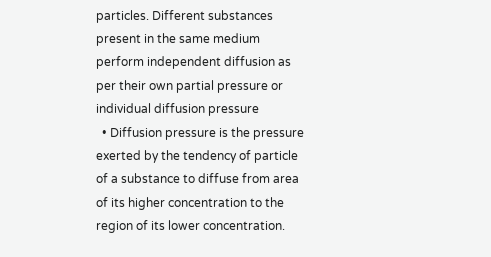particles. Different substances present in the same medium perform independent diffusion as per their own partial pressure or individual diffusion pressure
  • Diffusion pressure is the pressure exerted by the tendency of particle of a substance to diffuse from area of its higher concentration to the region of its lower concentration.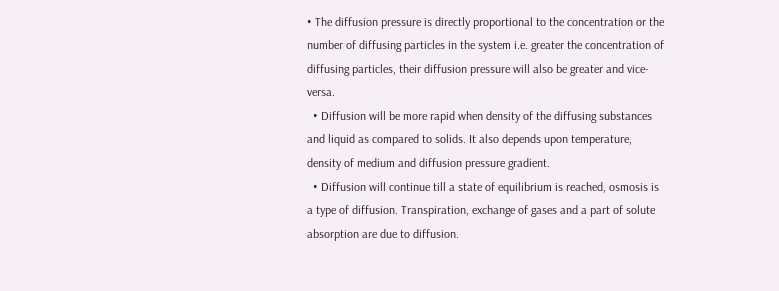• The diffusion pressure is directly proportional to the concentration or the number of diffusing particles in the system i.e. greater the concentration of diffusing particles, their diffusion pressure will also be greater and vice-versa.
  • Diffusion will be more rapid when density of the diffusing substances and liquid as compared to solids. It also depends upon temperature, density of medium and diffusion pressure gradient.
  • Diffusion will continue till a state of equilibrium is reached, osmosis is a type of diffusion. Transpiration, exchange of gases and a part of solute absorption are due to diffusion.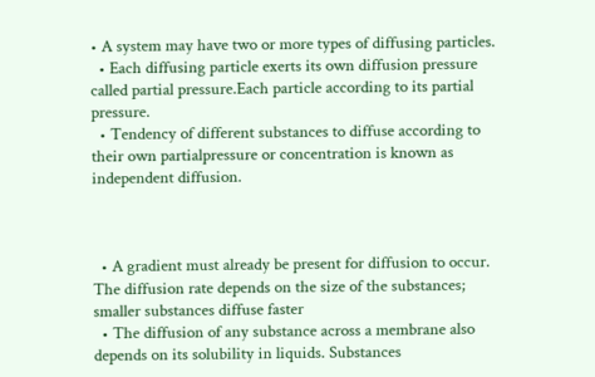• A system may have two or more types of diffusing particles.
  • Each diffusing particle exerts its own diffusion pressure called partial pressure.Each particle according to its partial pressure.
  • Tendency of different substances to diffuse according to their own partialpressure or concentration is known as independent diffusion.



  • A gradient must already be present for diffusion to occur. The diffusion rate depends on the size of the substances; smaller substances diffuse faster
  • The diffusion of any substance across a membrane also depends on its solubility in liquids. Substances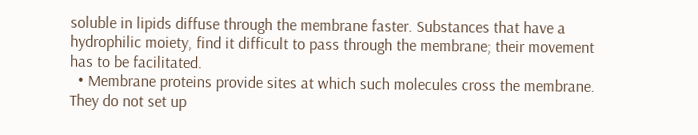soluble in lipids diffuse through the membrane faster. Substances that have a hydrophilic moiety, find it difficult to pass through the membrane; their movement has to be facilitated.
  • Membrane proteins provide sites at which such molecules cross the membrane. They do not set up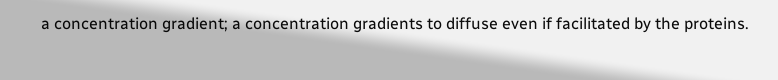a concentration gradient; a concentration gradients to diffuse even if facilitated by the proteins.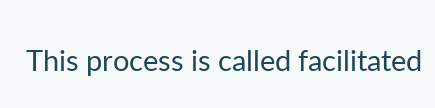This process is called facilitated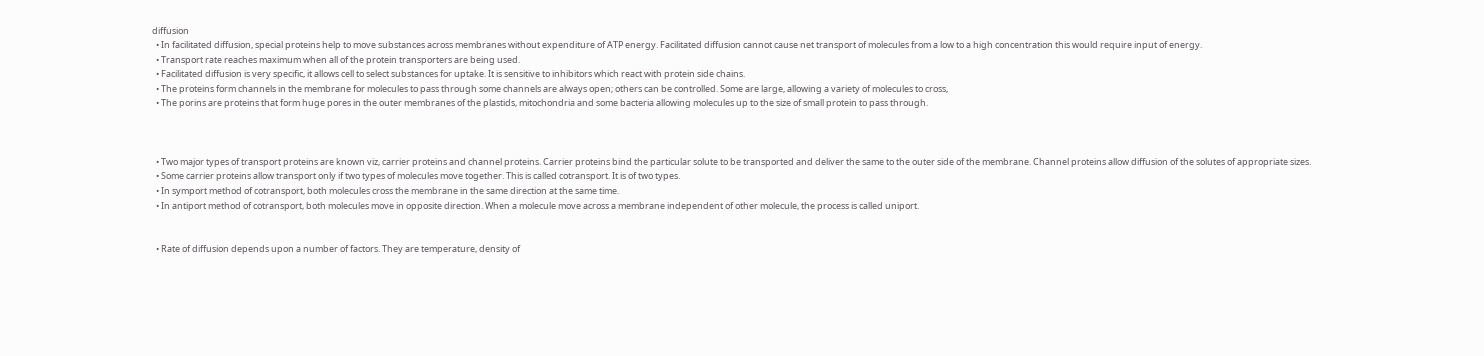diffusion
  • In facilitated diffusion, special proteins help to move substances across membranes without expenditure of ATP energy. Facilitated diffusion cannot cause net transport of molecules from a low to a high concentration this would require input of energy.
  • Transport rate reaches maximum when all of the protein transporters are being used.
  • Facilitated diffusion is very specific, it allows cell to select substances for uptake. It is sensitive to inhibitors which react with protein side chains.
  • The proteins form channels in the membrane for molecules to pass through some channels are always open; others can be controlled. Some are large, allowing a variety of molecules to cross,
  • The porins are proteins that form huge pores in the outer membranes of the plastids, mitochondria and some bacteria allowing molecules up to the size of small protein to pass through.



  • Two major types of transport proteins are known viz, carrier proteins and channel proteins. Carrier proteins bind the particular solute to be transported and deliver the same to the outer side of the membrane. Channel proteins allow diffusion of the solutes of appropriate sizes.
  • Some carrier proteins allow transport only if two types of molecules move together. This is called cotransport. It is of two types.
  • In symport method of cotransport, both molecules cross the membrane in the same direction at the same time.
  • In antiport method of cotransport, both molecules move in opposite direction. When a molecule move across a membrane independent of other molecule, the process is called uniport.


  • Rate of diffusion depends upon a number of factors. They are temperature, density of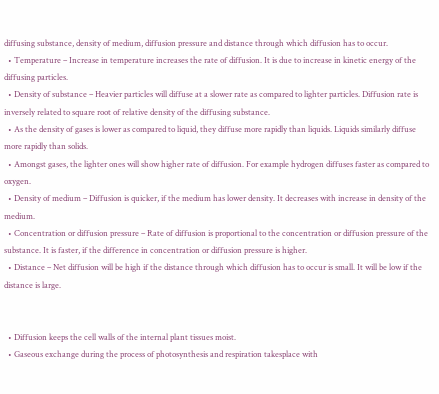diffusing substance, density of medium, diffusion pressure and distance through which diffusion has to occur.
  • Temperature – Increase in temperature increases the rate of diffusion. It is due to increase in kinetic energy of the diffusing particles.
  • Density of substance – Heavier particles will diffuse at a slower rate as compared to lighter particles. Diffusion rate is inversely related to square root of relative density of the diffusing substance.
  • As the density of gases is lower as compared to liquid, they diffuse more rapidly than liquids. Liquids similarly diffuse more rapidly than solids.
  • Amongst gases, the lighter ones will show higher rate of diffusion. For example hydrogen diffuses faster as compared to oxygen.
  • Density of medium – Diffusion is quicker, if the medium has lower density. It decreases with increase in density of the medium.
  • Concentration or diffusion pressure – Rate of diffusion is proportional to the concentration or diffusion pressure of the substance. It is faster, if the difference in concentration or diffusion pressure is higher.
  • Distance – Net diffusion will be high if the distance through which diffusion has to occur is small. It will be low if the distance is large.


  • Diffusion keeps the cell walls of the internal plant tissues moist.
  • Gaseous exchange during the process of photosynthesis and respiration takesplace with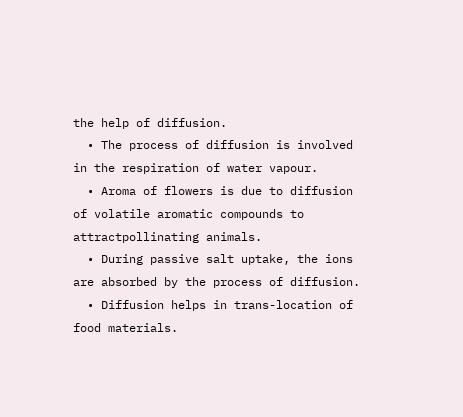the help of diffusion.
  • The process of diffusion is involved in the respiration of water vapour.
  • Aroma of flowers is due to diffusion of volatile aromatic compounds to attractpollinating animals.
  • During passive salt uptake, the ions are absorbed by the process of diffusion.
  • Diffusion helps in trans-location of food materials.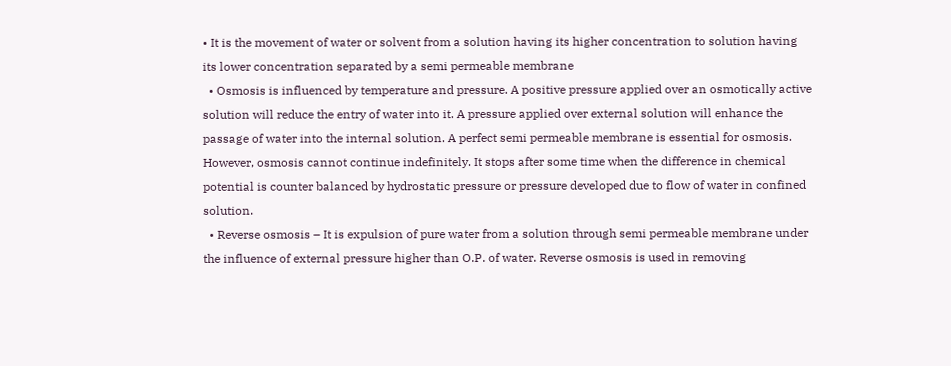• It is the movement of water or solvent from a solution having its higher concentration to solution having its lower concentration separated by a semi permeable membrane
  • Osmosis is influenced by temperature and pressure. A positive pressure applied over an osmotically active solution will reduce the entry of water into it. A pressure applied over external solution will enhance the passage of water into the internal solution. A perfect semi permeable membrane is essential for osmosis. However, osmosis cannot continue indefinitely. It stops after some time when the difference in chemical potential is counter balanced by hydrostatic pressure or pressure developed due to flow of water in confined solution.
  • Reverse osmosis – It is expulsion of pure water from a solution through semi permeable membrane under the influence of external pressure higher than O.P. of water. Reverse osmosis is used in removing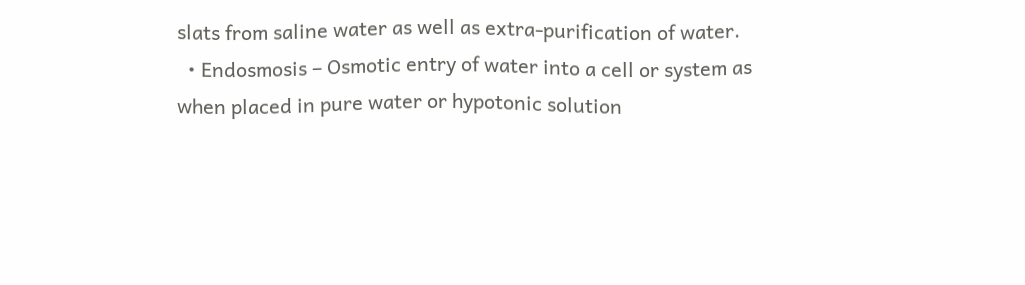slats from saline water as well as extra-purification of water.
  • Endosmosis – Osmotic entry of water into a cell or system as when placed in pure water or hypotonic solution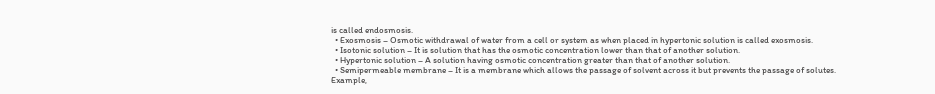is called endosmosis.
  • Exosmosis – Osmotic withdrawal of water from a cell or system as when placed in hypertonic solution is called exosmosis.
  • Isotonic solution – It is solution that has the osmotic concentration lower than that of another solution.
  • Hypertonic solution – A solution having osmotic concentration greater than that of another solution.
  • Semipermeable membrane – It is a membrane which allows the passage of solvent across it but prevents the passage of solutes. Example,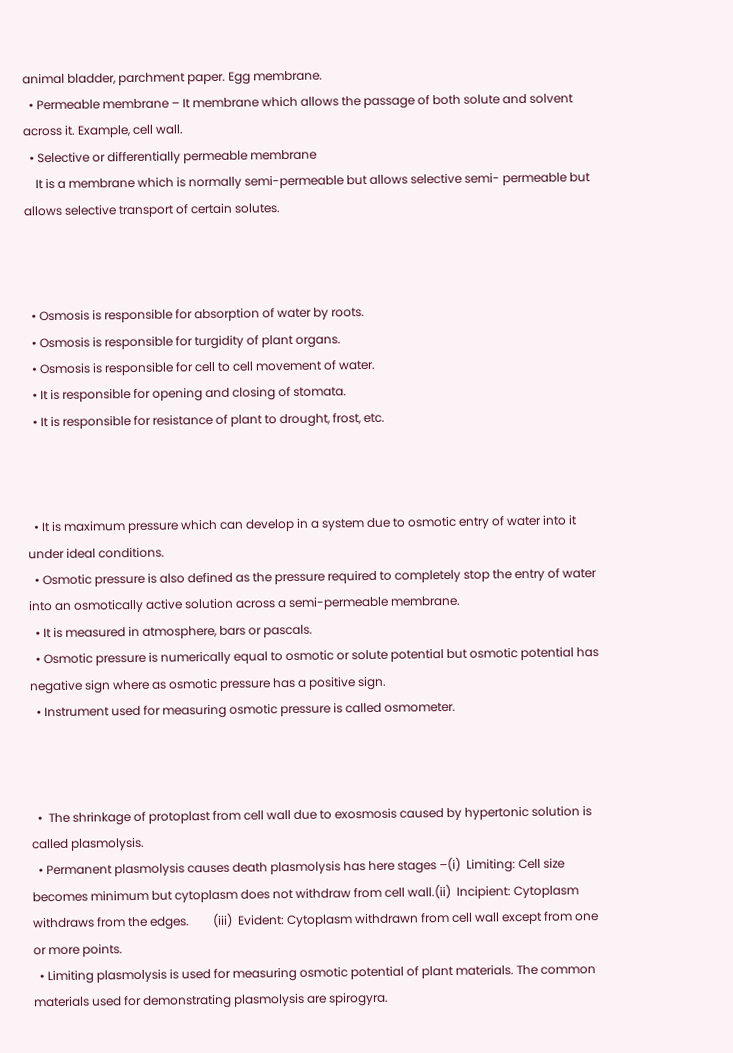animal bladder, parchment paper. Egg membrane.
  • Permeable membrane – It membrane which allows the passage of both solute and solvent across it. Example, cell wall.
  • Selective or differentially permeable membrane
    It is a membrane which is normally semi-permeable but allows selective semi- permeable but allows selective transport of certain solutes.



  • Osmosis is responsible for absorption of water by roots.
  • Osmosis is responsible for turgidity of plant organs.
  • Osmosis is responsible for cell to cell movement of water.
  • It is responsible for opening and closing of stomata.
  • It is responsible for resistance of plant to drought, frost, etc.



  • It is maximum pressure which can develop in a system due to osmotic entry of water into it under ideal conditions.
  • Osmotic pressure is also defined as the pressure required to completely stop the entry of water into an osmotically active solution across a semi-permeable membrane.
  • It is measured in atmosphere, bars or pascals.
  • Osmotic pressure is numerically equal to osmotic or solute potential but osmotic potential has negative sign where as osmotic pressure has a positive sign.
  • Instrument used for measuring osmotic pressure is called osmometer.



  •  The shrinkage of protoplast from cell wall due to exosmosis caused by hypertonic solution is called plasmolysis.
  • Permanent plasmolysis causes death plasmolysis has here stages –(i)  Limiting: Cell size becomes minimum but cytoplasm does not withdraw from cell wall.(ii)  Incipient: Cytoplasm withdraws from the edges.        (iii)  Evident: Cytoplasm withdrawn from cell wall except from one or more points.
  • Limiting plasmolysis is used for measuring osmotic potential of plant materials. The common materials used for demonstrating plasmolysis are spirogyra.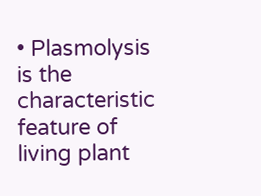• Plasmolysis is the characteristic feature of living plant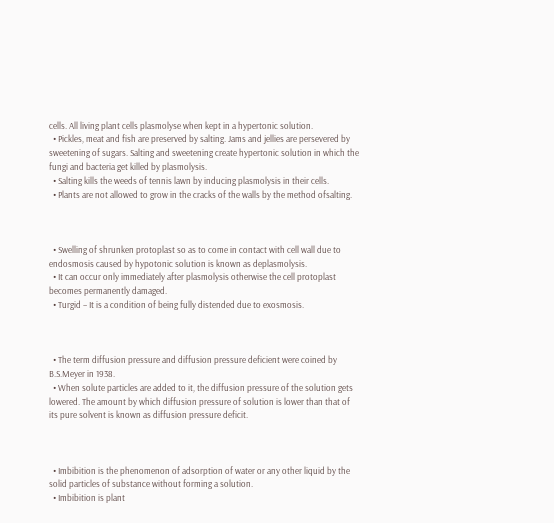cells. All living plant cells plasmolyse when kept in a hypertonic solution.
  • Pickles, meat and fish are preserved by salting. Jams and jellies are persevered by sweetening of sugars. Salting and sweetening create hypertonic solution in which the fungi and bacteria get killed by plasmolysis.
  • Salting kills the weeds of tennis lawn by inducing plasmolysis in their cells.
  • Plants are not allowed to grow in the cracks of the walls by the method ofsalting.



  • Swelling of shrunken protoplast so as to come in contact with cell wall due to endosmosis caused by hypotonic solution is known as deplasmolysis.
  • It can occur only immediately after plasmolysis otherwise the cell protoplast becomes permanently damaged.
  • Turgid – It is a condition of being fully distended due to exosmosis.



  • The term diffusion pressure and diffusion pressure deficient were coined by B.S.Meyer in 1938.
  • When solute particles are added to it, the diffusion pressure of the solution gets lowered. The amount by which diffusion pressure of solution is lower than that of its pure solvent is known as diffusion pressure deficit.



  • Imbibition is the phenomenon of adsorption of water or any other liquid by the solid particles of substance without forming a solution.
  • Imbibition is plant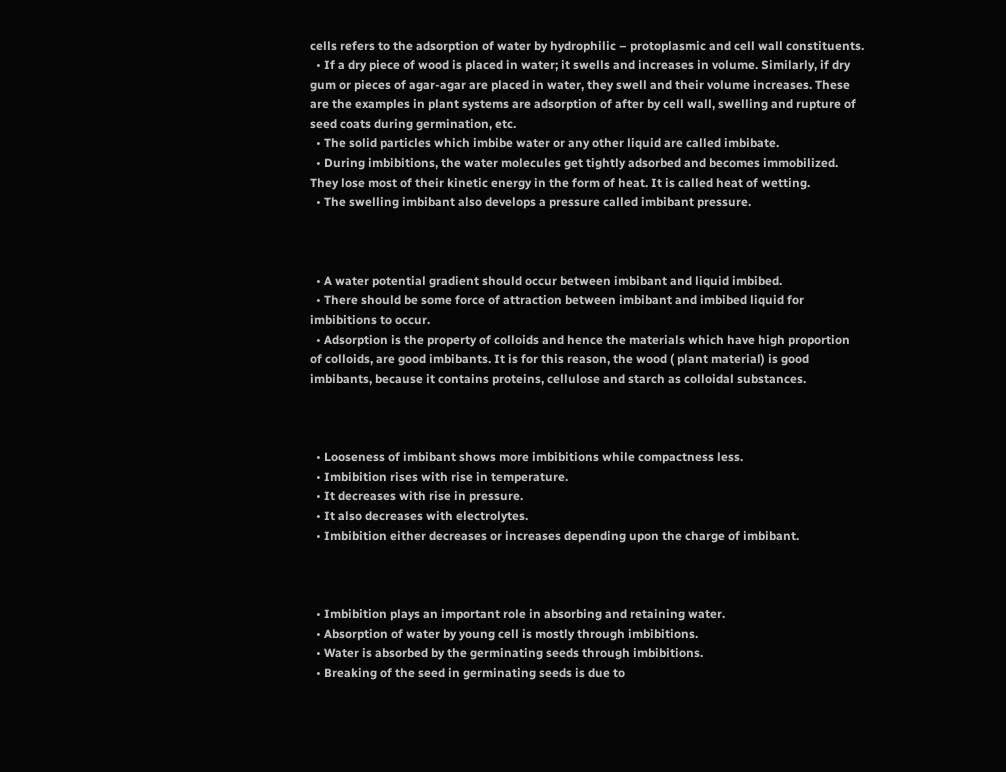cells refers to the adsorption of water by hydrophilic – protoplasmic and cell wall constituents.
  • If a dry piece of wood is placed in water; it swells and increases in volume. Similarly, if dry gum or pieces of agar-agar are placed in water, they swell and their volume increases. These are the examples in plant systems are adsorption of after by cell wall, swelling and rupture of seed coats during germination, etc.
  • The solid particles which imbibe water or any other liquid are called imbibate.
  • During imbibitions, the water molecules get tightly adsorbed and becomes immobilized. They lose most of their kinetic energy in the form of heat. It is called heat of wetting.
  • The swelling imbibant also develops a pressure called imbibant pressure.



  • A water potential gradient should occur between imbibant and liquid imbibed.
  • There should be some force of attraction between imbibant and imbibed liquid for imbibitions to occur.
  • Adsorption is the property of colloids and hence the materials which have high proportion of colloids, are good imbibants. It is for this reason, the wood ( plant material) is good imbibants, because it contains proteins, cellulose and starch as colloidal substances.



  • Looseness of imbibant shows more imbibitions while compactness less.
  • Imbibition rises with rise in temperature.
  • It decreases with rise in pressure.
  • It also decreases with electrolytes.
  • Imbibition either decreases or increases depending upon the charge of imbibant.



  • Imbibition plays an important role in absorbing and retaining water.
  • Absorption of water by young cell is mostly through imbibitions.
  • Water is absorbed by the germinating seeds through imbibitions.
  • Breaking of the seed in germinating seeds is due to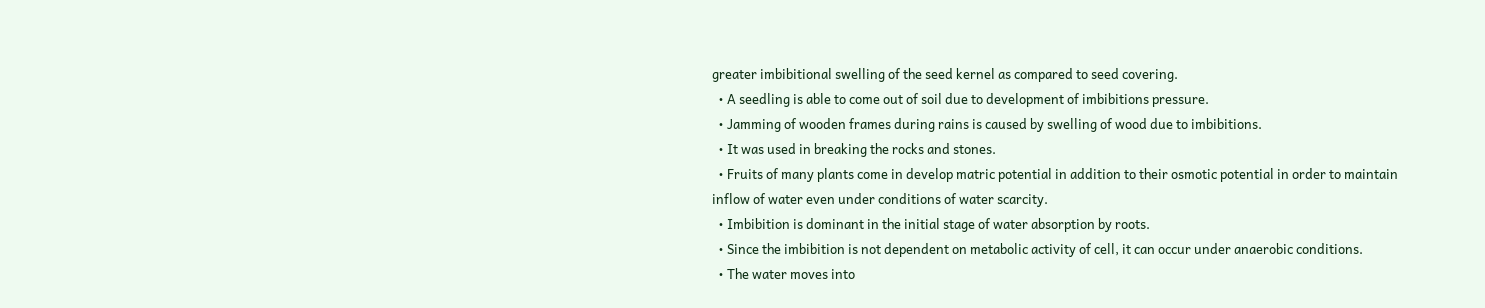greater imbibitional swelling of the seed kernel as compared to seed covering.
  • A seedling is able to come out of soil due to development of imbibitions pressure.
  • Jamming of wooden frames during rains is caused by swelling of wood due to imbibitions.
  • It was used in breaking the rocks and stones.
  • Fruits of many plants come in develop matric potential in addition to their osmotic potential in order to maintain inflow of water even under conditions of water scarcity.
  • Imbibition is dominant in the initial stage of water absorption by roots.
  • Since the imbibition is not dependent on metabolic activity of cell, it can occur under anaerobic conditions.
  • The water moves into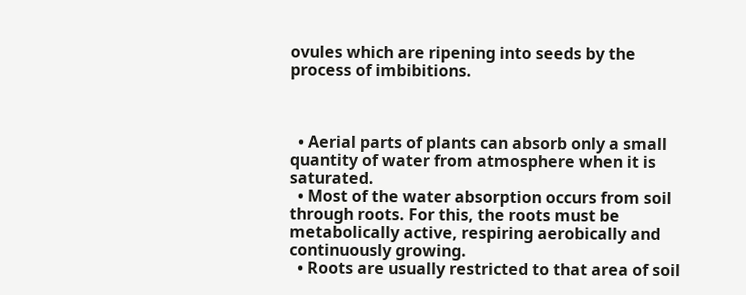ovules which are ripening into seeds by the process of imbibitions.



  • Aerial parts of plants can absorb only a small quantity of water from atmosphere when it is saturated.
  • Most of the water absorption occurs from soil through roots. For this, the roots must be metabolically active, respiring aerobically and continuously growing.
  • Roots are usually restricted to that area of soil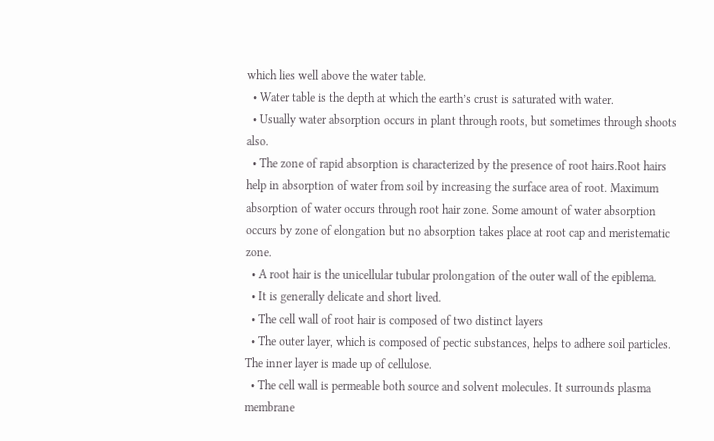which lies well above the water table.
  • Water table is the depth at which the earth’s crust is saturated with water.
  • Usually water absorption occurs in plant through roots, but sometimes through shoots also.
  • The zone of rapid absorption is characterized by the presence of root hairs.Root hairs help in absorption of water from soil by increasing the surface area of root. Maximum absorption of water occurs through root hair zone. Some amount of water absorption occurs by zone of elongation but no absorption takes place at root cap and meristematic zone.
  • A root hair is the unicellular tubular prolongation of the outer wall of the epiblema.
  • It is generally delicate and short lived.
  • The cell wall of root hair is composed of two distinct layers
  • The outer layer, which is composed of pectic substances, helps to adhere soil particles. The inner layer is made up of cellulose.
  • The cell wall is permeable both source and solvent molecules. It surrounds plasma membrane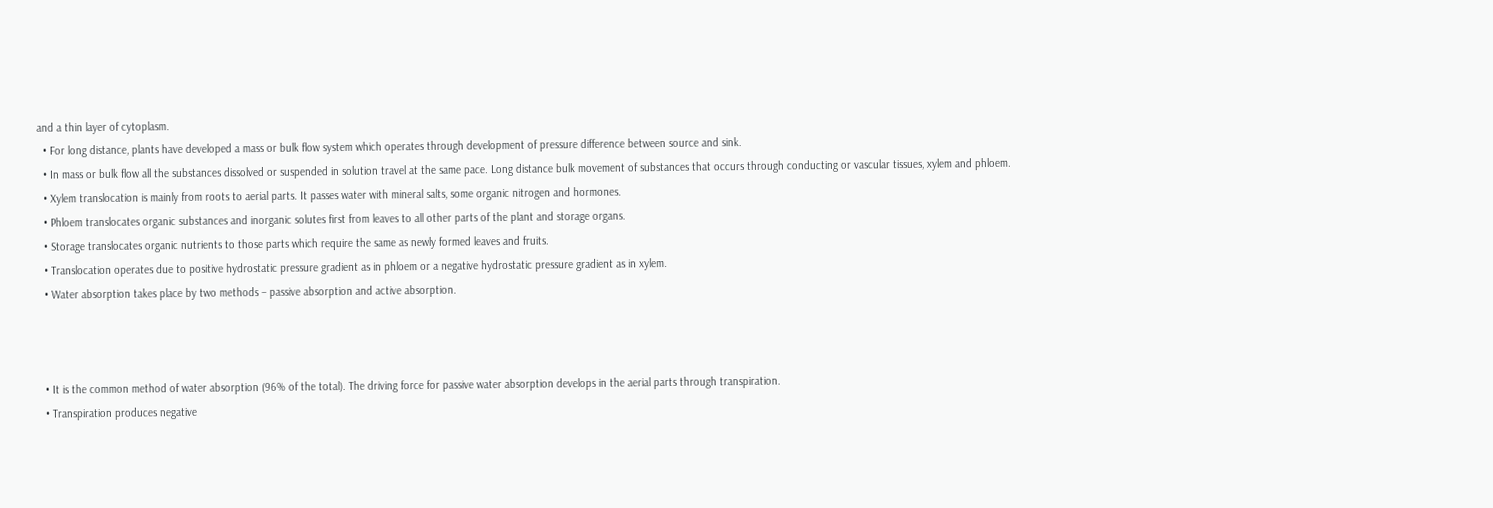and a thin layer of cytoplasm.
  • For long distance, plants have developed a mass or bulk flow system which operates through development of pressure difference between source and sink.
  • In mass or bulk flow all the substances dissolved or suspended in solution travel at the same pace. Long distance bulk movement of substances that occurs through conducting or vascular tissues, xylem and phloem.
  • Xylem translocation is mainly from roots to aerial parts. It passes water with mineral salts, some organic nitrogen and hormones.
  • Phloem translocates organic substances and inorganic solutes first from leaves to all other parts of the plant and storage organs.
  • Storage translocates organic nutrients to those parts which require the same as newly formed leaves and fruits.
  • Translocation operates due to positive hydrostatic pressure gradient as in phloem or a negative hydrostatic pressure gradient as in xylem.
  • Water absorption takes place by two methods – passive absorption and active absorption.



  • It is the common method of water absorption (96% of the total). The driving force for passive water absorption develops in the aerial parts through transpiration.
  • Transpiration produces negative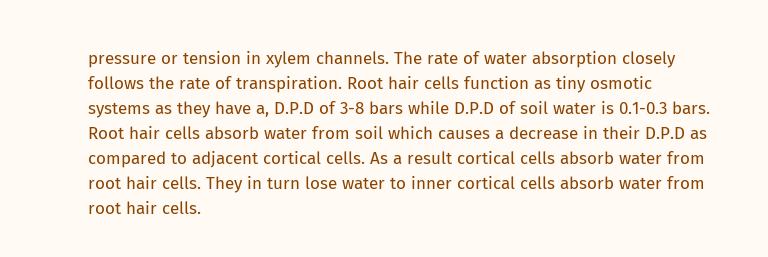pressure or tension in xylem channels. The rate of water absorption closely follows the rate of transpiration. Root hair cells function as tiny osmotic systems as they have a, D.P.D of 3-8 bars while D.P.D of soil water is 0.1-0.3 bars. Root hair cells absorb water from soil which causes a decrease in their D.P.D as compared to adjacent cortical cells. As a result cortical cells absorb water from root hair cells. They in turn lose water to inner cortical cells absorb water from root hair cells.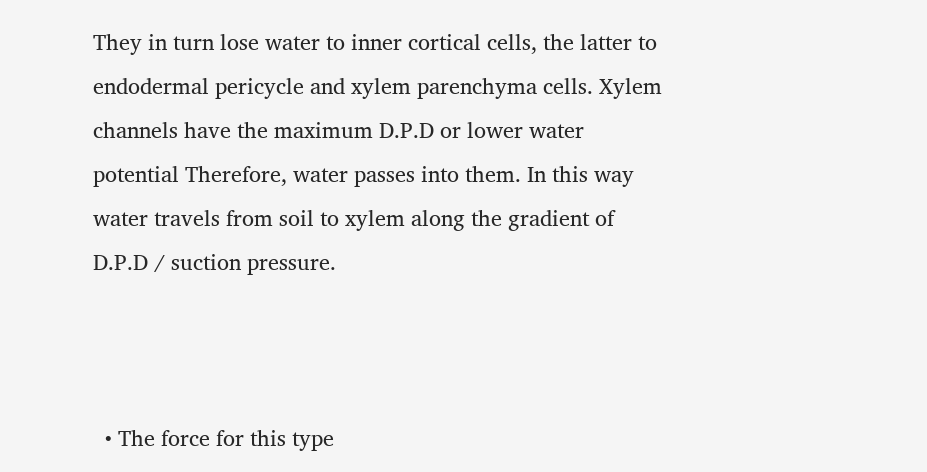They in turn lose water to inner cortical cells, the latter to endodermal pericycle and xylem parenchyma cells. Xylem channels have the maximum D.P.D or lower water potential Therefore, water passes into them. In this way water travels from soil to xylem along the gradient of D.P.D / suction pressure.



  • The force for this type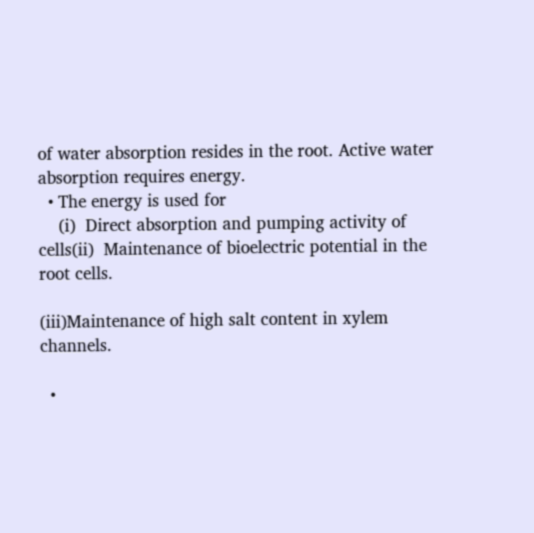of water absorption resides in the root. Active water absorption requires energy.
  • The energy is used for
    (i)  Direct absorption and pumping activity of cells(ii)  Maintenance of bioelectric potential in the root cells.

(iii)Maintenance of high salt content in xylem channels.

  •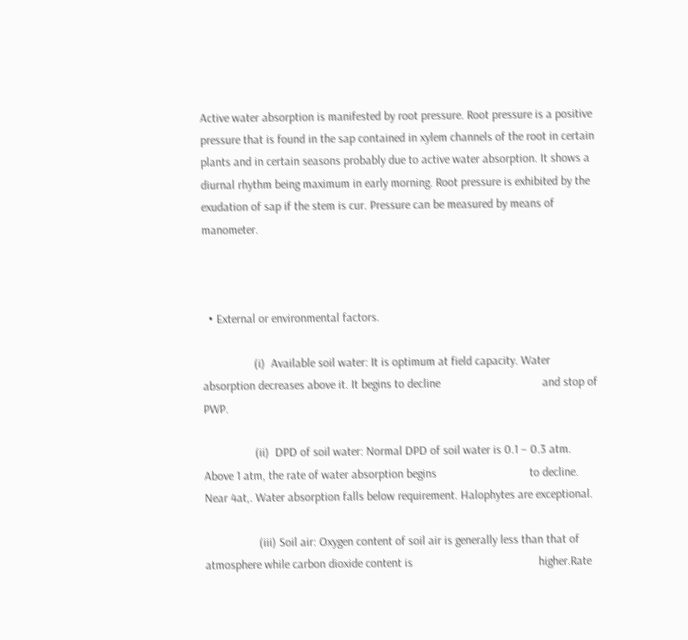Active water absorption is manifested by root pressure. Root pressure is a positive pressure that is found in the sap contained in xylem channels of the root in certain plants and in certain seasons probably due to active water absorption. It shows a diurnal rhythm being maximum in early morning. Root pressure is exhibited by the exudation of sap if the stem is cur. Pressure can be measured by means of manometer.



  • External or environmental factors.

                 (i)  Available soil water: It is optimum at field capacity. Water absorption decreases above it. It begins to decline                                  and stop of PWP.

                 (ii)  DPD of soil water: Normal DPD of soil water is 0.1 – 0.3 atm. Above 1 atm, the rate of water absorption begins                               to decline. Near 4at,. Water absorption falls below requirement. Halophytes are exceptional.

                  (iii) Soil air: Oxygen content of soil air is generally less than that of atmosphere while carbon dioxide content is                                          higher.Rate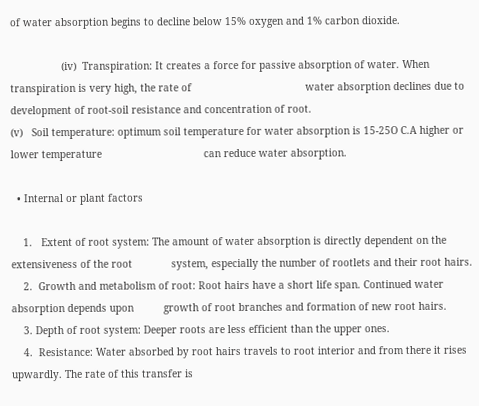of water absorption begins to decline below 15% oxygen and 1% carbon dioxide.

                 (iv)  Transpiration: It creates a force for passive absorption of water. When transpiration is very high, the rate of                                      water absorption declines due to development of root-soil resistance and concentration of root.                                                    (v)   Soil temperature: optimum soil temperature for water absorption is 15-25O C.A higher or lower temperature                                  can reduce water absorption.

  • Internal or plant factors

    1.   Extent of root system: The amount of water absorption is directly dependent on the extensiveness of the root             system, especially the number of rootlets and their root hairs.
    2.  Growth and metabolism of root: Root hairs have a short life span. Continued water absorption depends upon          growth of root branches and formation of new root hairs.
    3. Depth of root system: Deeper roots are less efficient than the upper ones.
    4.  Resistance: Water absorbed by root hairs travels to root interior and from there it rises upwardly. The rate of this transfer is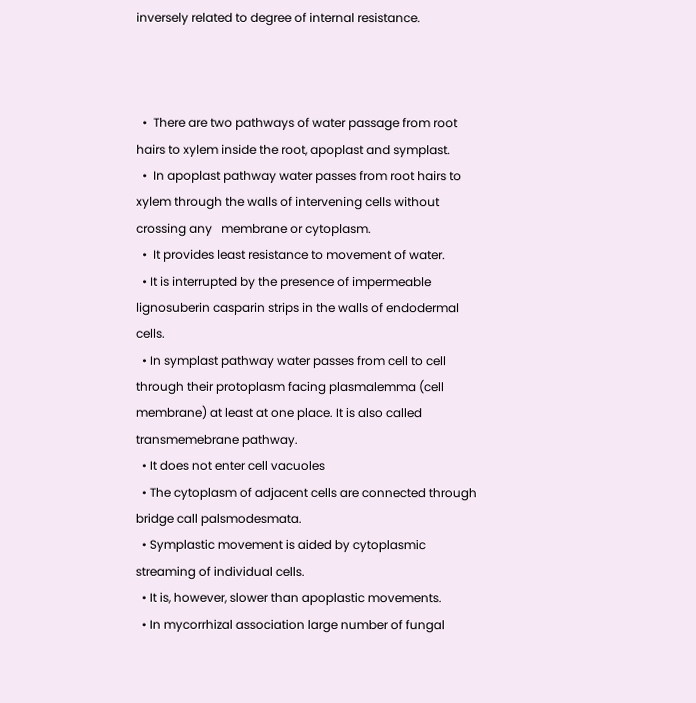inversely related to degree of internal resistance.



  •  There are two pathways of water passage from root hairs to xylem inside the root, apoplast and symplast.
  •  In apoplast pathway water passes from root hairs to xylem through the walls of intervening cells without crossing any   membrane or cytoplasm.
  •  It provides least resistance to movement of water.
  • It is interrupted by the presence of impermeable lignosuberin casparin strips in the walls of endodermal cells.
  • In symplast pathway water passes from cell to cell through their protoplasm facing plasmalemma (cell membrane) at least at one place. It is also called transmemebrane pathway.
  • It does not enter cell vacuoles
  • The cytoplasm of adjacent cells are connected through bridge call palsmodesmata.
  • Symplastic movement is aided by cytoplasmic streaming of individual cells.
  • It is, however, slower than apoplastic movements.
  • In mycorrhizal association large number of fungal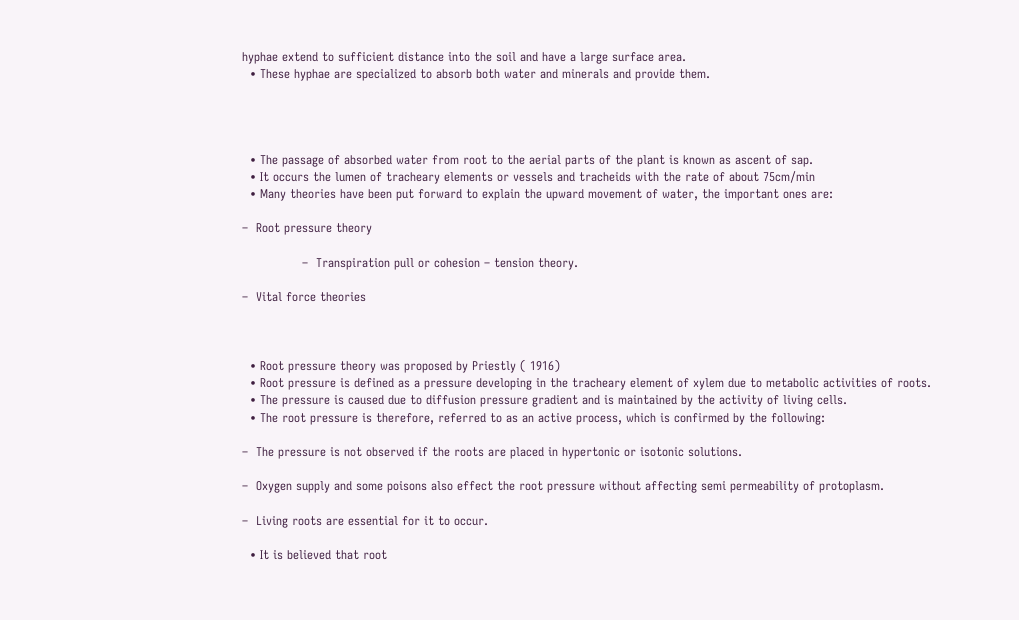hyphae extend to sufficient distance into the soil and have a large surface area.
  • These hyphae are specialized to absorb both water and minerals and provide them.




  • The passage of absorbed water from root to the aerial parts of the plant is known as ascent of sap.
  • It occurs the lumen of tracheary elements or vessels and tracheids with the rate of about 75cm/min
  • Many theories have been put forward to explain the upward movement of water, the important ones are:

–  Root pressure theory

               –  Transpiration pull or cohesion – tension theory.

–  Vital force theories



  • Root pressure theory was proposed by Priestly ( 1916)
  • Root pressure is defined as a pressure developing in the tracheary element of xylem due to metabolic activities of roots.
  • The pressure is caused due to diffusion pressure gradient and is maintained by the activity of living cells.
  • The root pressure is therefore, referred to as an active process, which is confirmed by the following:

–  The pressure is not observed if the roots are placed in hypertonic or isotonic solutions.

–  Oxygen supply and some poisons also effect the root pressure without affecting semi permeability of protoplasm.

–  Living roots are essential for it to occur.

  • It is believed that root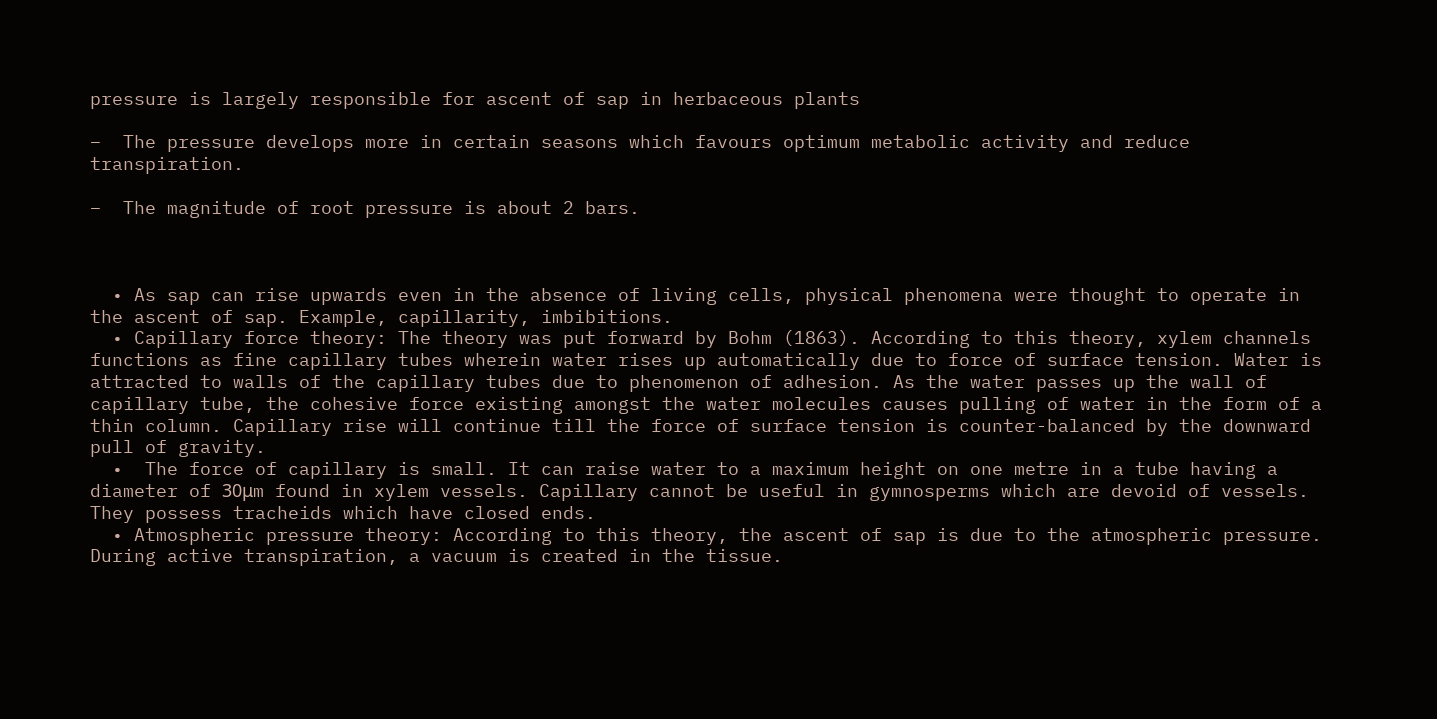pressure is largely responsible for ascent of sap in herbaceous plants

–  The pressure develops more in certain seasons which favours optimum metabolic activity and reduce transpiration.

–  The magnitude of root pressure is about 2 bars.



  • As sap can rise upwards even in the absence of living cells, physical phenomena were thought to operate in the ascent of sap. Example, capillarity, imbibitions.
  • Capillary force theory: The theory was put forward by Bohm (1863). According to this theory, xylem channels functions as fine capillary tubes wherein water rises up automatically due to force of surface tension. Water is attracted to walls of the capillary tubes due to phenomenon of adhesion. As the water passes up the wall of capillary tube, the cohesive force existing amongst the water molecules causes pulling of water in the form of a thin column. Capillary rise will continue till the force of surface tension is counter-balanced by the downward pull of gravity.
  •  The force of capillary is small. It can raise water to a maximum height on one metre in a tube having a diameter of 30μm found in xylem vessels. Capillary cannot be useful in gymnosperms which are devoid of vessels. They possess tracheids which have closed ends.
  • Atmospheric pressure theory: According to this theory, the ascent of sap is due to the atmospheric pressure. During active transpiration, a vacuum is created in the tissue.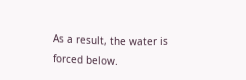As a result, the water is forced below.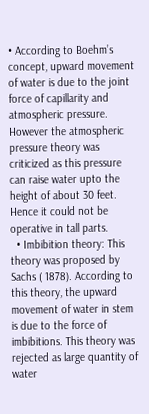• According to Boehm’s concept, upward movement of water is due to the joint force of capillarity and atmospheric pressure. However the atmospheric pressure theory was criticized as this pressure can raise water upto the height of about 30 feet. Hence it could not be operative in tall parts.
  • Imbibition theory: This theory was proposed by Sachs ( 1878). According to this theory, the upward movement of water in stem is due to the force of imbibitions. This theory was rejected as large quantity of water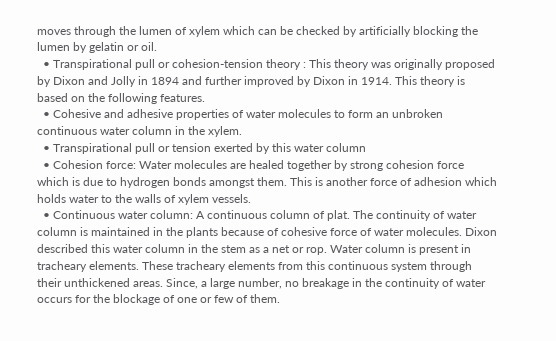moves through the lumen of xylem which can be checked by artificially blocking the lumen by gelatin or oil.
  • Transpirational pull or cohesion-tension theory : This theory was originally proposed by Dixon and Jolly in 1894 and further improved by Dixon in 1914. This theory is based on the following features.
  • Cohesive and adhesive properties of water molecules to form an unbroken continuous water column in the xylem.
  • Transpirational pull or tension exerted by this water column
  • Cohesion force: Water molecules are healed together by strong cohesion force which is due to hydrogen bonds amongst them. This is another force of adhesion which holds water to the walls of xylem vessels.
  • Continuous water column: A continuous column of plat. The continuity of water column is maintained in the plants because of cohesive force of water molecules. Dixon described this water column in the stem as a net or rop. Water column is present in tracheary elements. These tracheary elements from this continuous system through their unthickened areas. Since, a large number, no breakage in the continuity of water occurs for the blockage of one or few of them.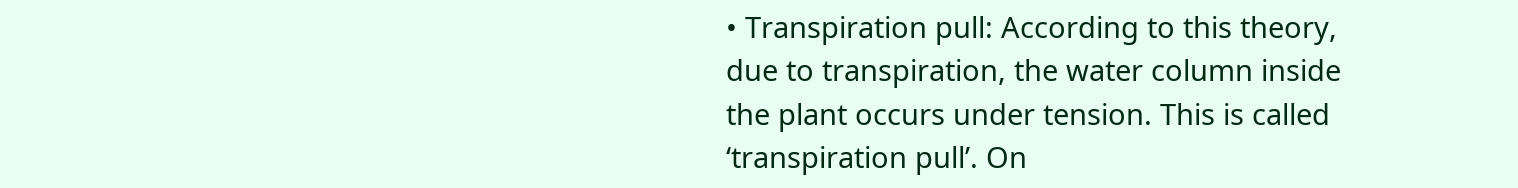• Transpiration pull: According to this theory, due to transpiration, the water column inside the plant occurs under tension. This is called ‘transpiration pull’. On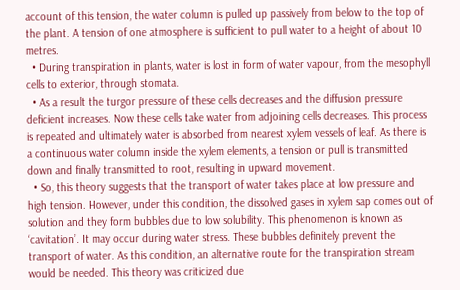account of this tension, the water column is pulled up passively from below to the top of the plant. A tension of one atmosphere is sufficient to pull water to a height of about 10 metres.
  • During transpiration in plants, water is lost in form of water vapour, from the mesophyll cells to exterior, through stomata.
  • As a result the turgor pressure of these cells decreases and the diffusion pressure deficient increases. Now these cells take water from adjoining cells decreases. This process is repeated and ultimately water is absorbed from nearest xylem vessels of leaf. As there is a continuous water column inside the xylem elements, a tension or pull is transmitted down and finally transmitted to root, resulting in upward movement.
  • So, this theory suggests that the transport of water takes place at low pressure and high tension. However, under this condition, the dissolved gases in xylem sap comes out of solution and they form bubbles due to low solubility. This phenomenon is known as ‘cavitation’. It may occur during water stress. These bubbles definitely prevent the transport of water. As this condition, an alternative route for the transpiration stream would be needed. This theory was criticized due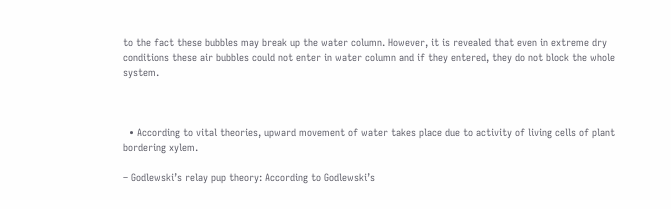to the fact these bubbles may break up the water column. However, it is revealed that even in extreme dry conditions these air bubbles could not enter in water column and if they entered, they do not block the whole system.



  • According to vital theories, upward movement of water takes place due to activity of living cells of plant bordering xylem.

– Godlewski’s relay pup theory: According to Godlewski’s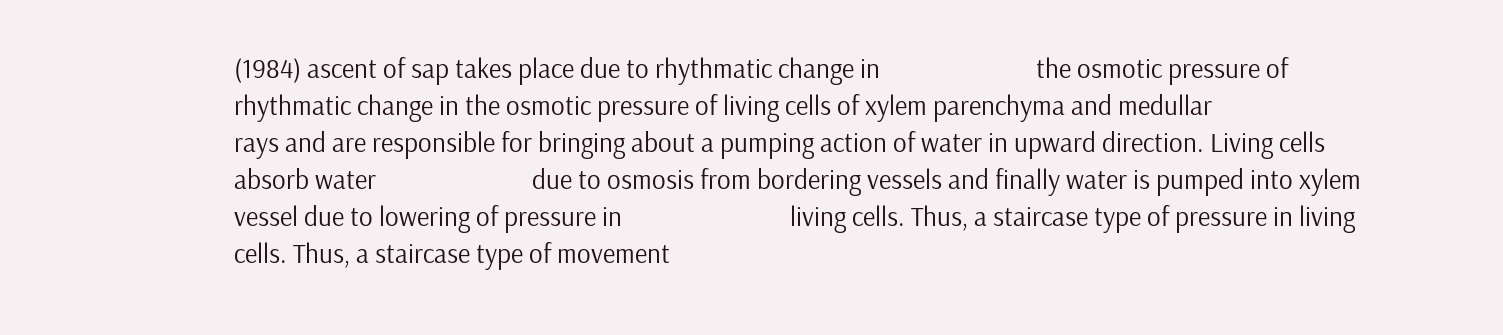(1984) ascent of sap takes place due to rhythmatic change in                          the osmotic pressure of rhythmatic change in the osmotic pressure of living cells of xylem parenchyma and medullar                          rays and are responsible for bringing about a pumping action of water in upward direction. Living cells absorb water                          due to osmosis from bordering vessels and finally water is pumped into xylem vessel due to lowering of pressure in                            living cells. Thus, a staircase type of pressure in living cells. Thus, a staircase type of movement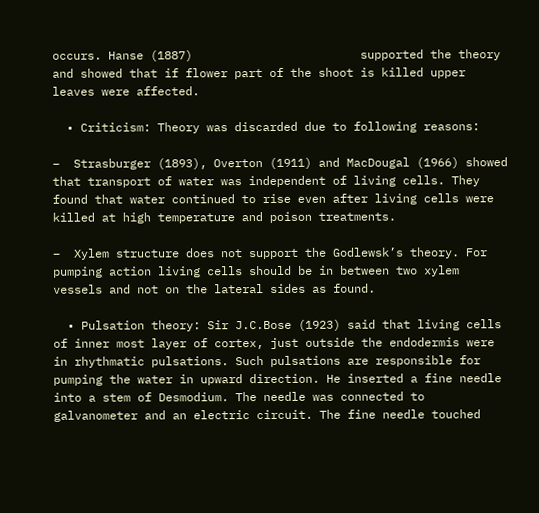occurs. Hanse (1887)                        supported the theory and showed that if flower part of the shoot is killed upper leaves were affected.

  • Criticism: Theory was discarded due to following reasons:

–  Strasburger (1893), Overton (1911) and MacDougal (1966) showed that transport of water was independent of living cells. They found that water continued to rise even after living cells were killed at high temperature and poison treatments.

–  Xylem structure does not support the Godlewsk’s theory. For pumping action living cells should be in between two xylem vessels and not on the lateral sides as found.

  • Pulsation theory: Sir J.C.Bose (1923) said that living cells of inner most layer of cortex, just outside the endodermis were in rhythmatic pulsations. Such pulsations are responsible for pumping the water in upward direction. He inserted a fine needle into a stem of Desmodium. The needle was connected to galvanometer and an electric circuit. The fine needle touched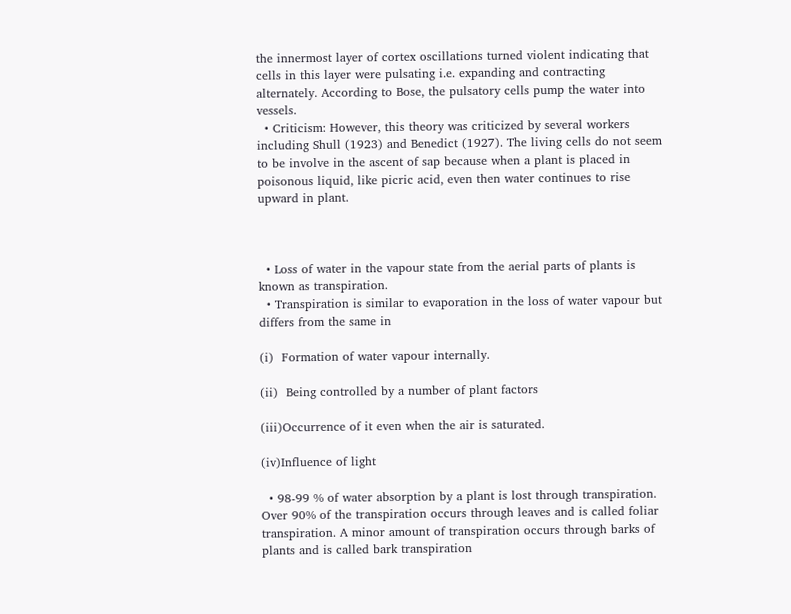the innermost layer of cortex oscillations turned violent indicating that cells in this layer were pulsating i.e. expanding and contracting alternately. According to Bose, the pulsatory cells pump the water into vessels.
  • Criticism: However, this theory was criticized by several workers including Shull (1923) and Benedict (1927). The living cells do not seem to be involve in the ascent of sap because when a plant is placed in poisonous liquid, like picric acid, even then water continues to rise upward in plant.



  • Loss of water in the vapour state from the aerial parts of plants is known as transpiration.
  • Transpiration is similar to evaporation in the loss of water vapour but differs from the same in

(i)  Formation of water vapour internally.

(ii)  Being controlled by a number of plant factors

(iii)Occurrence of it even when the air is saturated.

(iv)Influence of light

  • 98-99 % of water absorption by a plant is lost through transpiration. Over 90% of the transpiration occurs through leaves and is called foliar transpiration. A minor amount of transpiration occurs through barks of plants and is called bark transpiration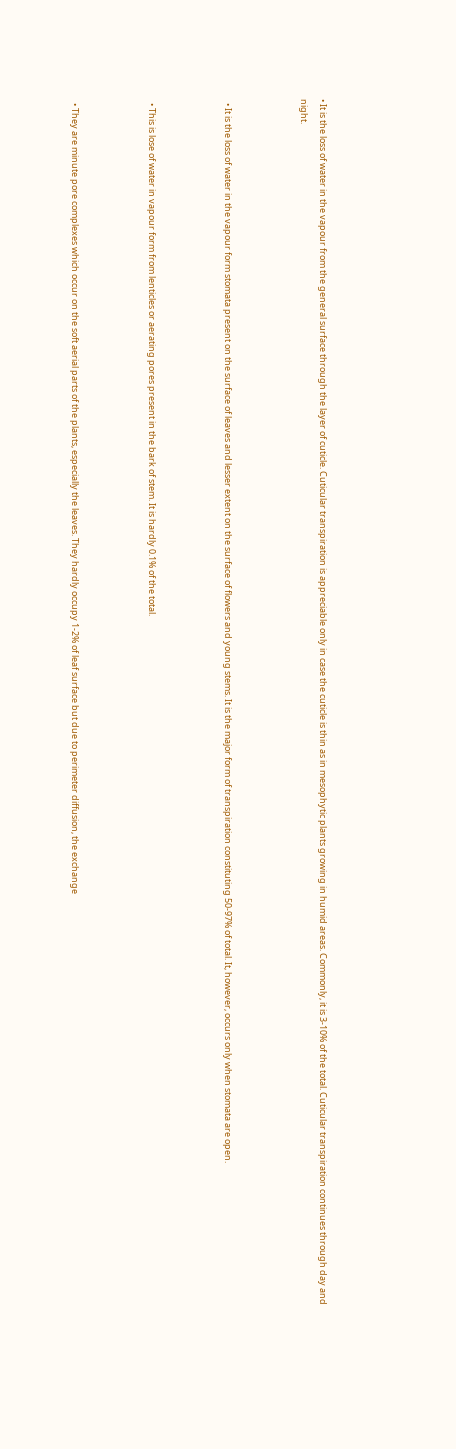• It is the loss of water in the vapour from the general surface through the layer of cuticle. Cuticular transpiration is appreciable only in case the cuticle is thin as in mesophytic plants growing in humid areas. Commonly, it is 3-10% of the total. Cuticular transpiration continues through day and night.



  • It is the loss of water in the vapour form stomata present on the surface of leaves and lesser extent on the surface of flowers and young stems. It is the major form of transpiration constituting 50-97% of total. It, however, occurs only when stomata are open.



  • This is lose of water in vapour form from lenticles or aerating pores present in the bark of stem. It is hardly 0.1% of the total.



  • They are minute pore complexes which occur on the soft aerial parts of the plants, especially the leaves. They hardly occupy 1-2% of leaf surface but due to perimeter diffusion, the exchange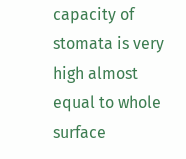capacity of stomata is very high almost equal to whole surface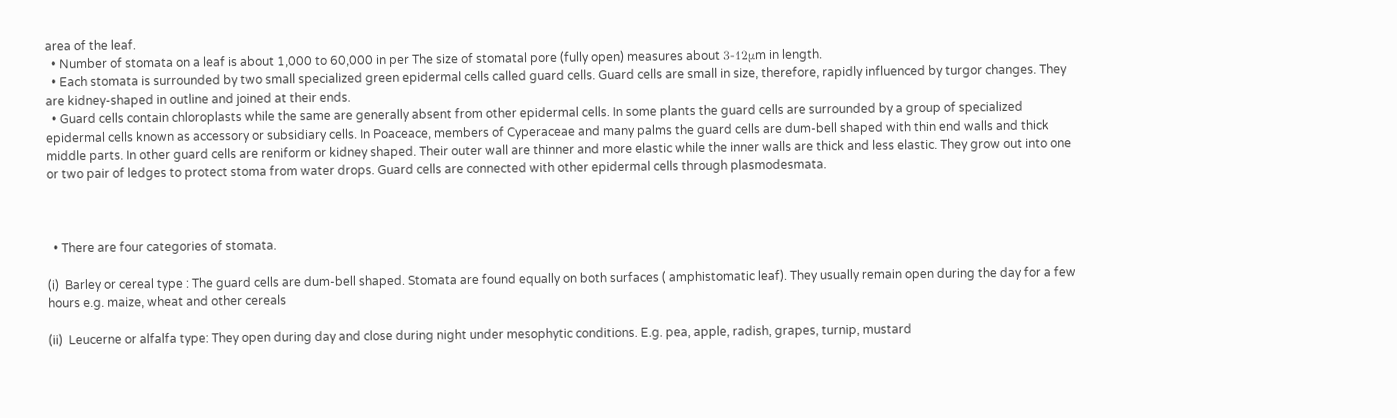area of the leaf.
  • Number of stomata on a leaf is about 1,000 to 60,000 in per The size of stomatal pore (fully open) measures about 3-12μm in length.
  • Each stomata is surrounded by two small specialized green epidermal cells called guard cells. Guard cells are small in size, therefore, rapidly influenced by turgor changes. They are kidney-shaped in outline and joined at their ends.
  • Guard cells contain chloroplasts while the same are generally absent from other epidermal cells. In some plants the guard cells are surrounded by a group of specialized epidermal cells known as accessory or subsidiary cells. In Poaceace, members of Cyperaceae and many palms the guard cells are dum-bell shaped with thin end walls and thick middle parts. In other guard cells are reniform or kidney shaped. Their outer wall are thinner and more elastic while the inner walls are thick and less elastic. They grow out into one or two pair of ledges to protect stoma from water drops. Guard cells are connected with other epidermal cells through plasmodesmata.



  • There are four categories of stomata.

(i)  Barley or cereal type : The guard cells are dum-bell shaped. Stomata are found equally on both surfaces ( amphistomatic leaf). They usually remain open during the day for a few hours e.g. maize, wheat and other cereals

(ii)  Leucerne or alfalfa type: They open during day and close during night under mesophytic conditions. E.g. pea, apple, radish, grapes, turnip, mustard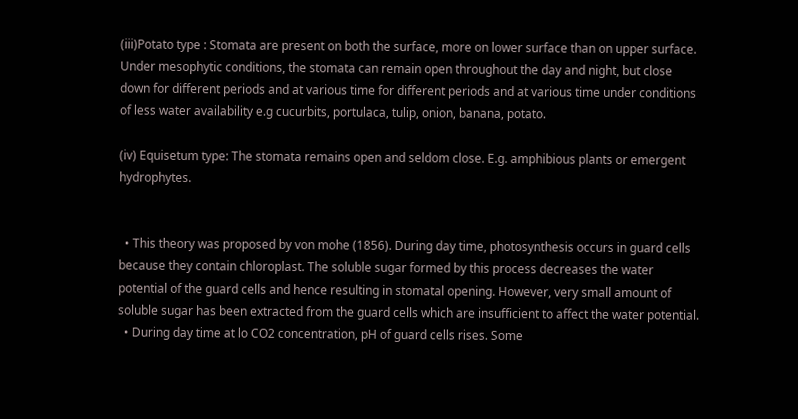(iii)Potato type : Stomata are present on both the surface, more on lower surface than on upper surface. Under mesophytic conditions, the stomata can remain open throughout the day and night, but close down for different periods and at various time for different periods and at various time under conditions of less water availability e.g cucurbits, portulaca, tulip, onion, banana, potato.

(iv) Equisetum type: The stomata remains open and seldom close. E.g. amphibious plants or emergent hydrophytes.


  • This theory was proposed by von mohe (1856). During day time, photosynthesis occurs in guard cells because they contain chloroplast. The soluble sugar formed by this process decreases the water potential of the guard cells and hence resulting in stomatal opening. However, very small amount of soluble sugar has been extracted from the guard cells which are insufficient to affect the water potential.
  • During day time at lo CO2 concentration, pH of guard cells rises. Some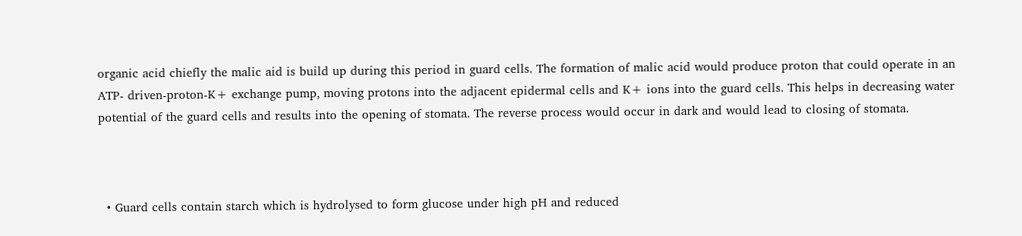organic acid chiefly the malic aid is build up during this period in guard cells. The formation of malic acid would produce proton that could operate in an ATP- driven-proton-K+ exchange pump, moving protons into the adjacent epidermal cells and K+ ions into the guard cells. This helps in decreasing water potential of the guard cells and results into the opening of stomata. The reverse process would occur in dark and would lead to closing of stomata.



  • Guard cells contain starch which is hydrolysed to form glucose under high pH and reduced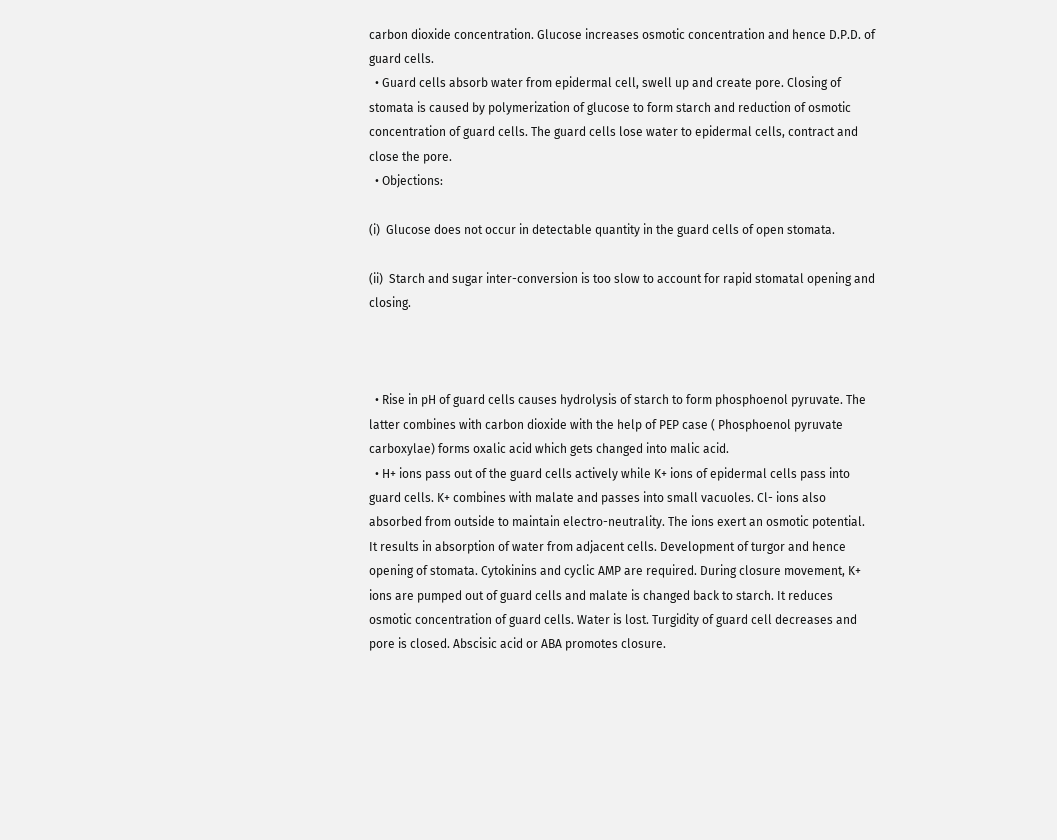carbon dioxide concentration. Glucose increases osmotic concentration and hence D.P.D. of guard cells.
  • Guard cells absorb water from epidermal cell, swell up and create pore. Closing of stomata is caused by polymerization of glucose to form starch and reduction of osmotic concentration of guard cells. The guard cells lose water to epidermal cells, contract and close the pore.
  • Objections:

(i)  Glucose does not occur in detectable quantity in the guard cells of open stomata.

(ii)  Starch and sugar inter-conversion is too slow to account for rapid stomatal opening and closing.



  • Rise in pH of guard cells causes hydrolysis of starch to form phosphoenol pyruvate. The latter combines with carbon dioxide with the help of PEP case ( Phosphoenol pyruvate carboxylae) forms oxalic acid which gets changed into malic acid.
  • H+ ions pass out of the guard cells actively while K+ ions of epidermal cells pass into guard cells. K+ combines with malate and passes into small vacuoles. Cl- ions also absorbed from outside to maintain electro-neutrality. The ions exert an osmotic potential. It results in absorption of water from adjacent cells. Development of turgor and hence opening of stomata. Cytokinins and cyclic AMP are required. During closure movement, K+ ions are pumped out of guard cells and malate is changed back to starch. It reduces osmotic concentration of guard cells. Water is lost. Turgidity of guard cell decreases and pore is closed. Abscisic acid or ABA promotes closure.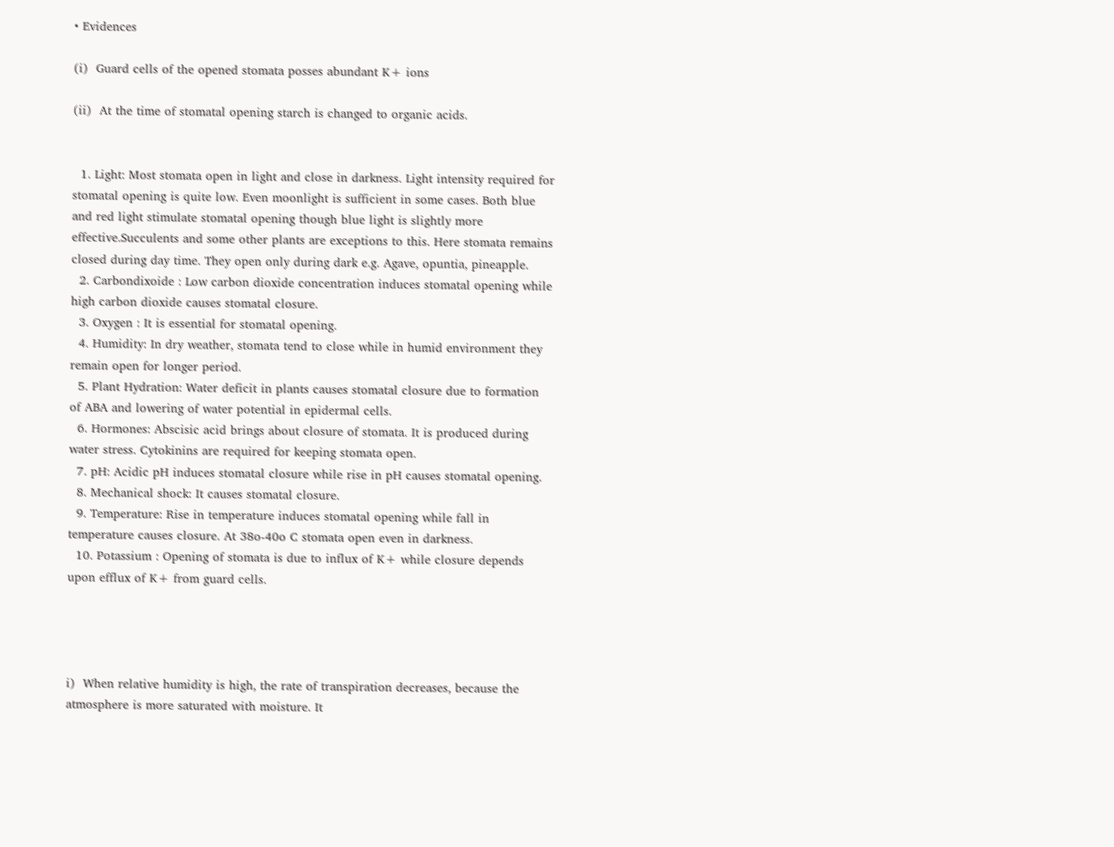• Evidences

(i)  Guard cells of the opened stomata posses abundant K+ ions

(ii)  At the time of stomatal opening starch is changed to organic acids.


  1. Light: Most stomata open in light and close in darkness. Light intensity required for stomatal opening is quite low. Even moonlight is sufficient in some cases. Both blue and red light stimulate stomatal opening though blue light is slightly more effective.Succulents and some other plants are exceptions to this. Here stomata remains closed during day time. They open only during dark e.g. Agave, opuntia, pineapple.
  2. Carbondixoide : Low carbon dioxide concentration induces stomatal opening while high carbon dioxide causes stomatal closure.
  3. Oxygen : It is essential for stomatal opening.
  4. Humidity: In dry weather, stomata tend to close while in humid environment they remain open for longer period.
  5. Plant Hydration: Water deficit in plants causes stomatal closure due to formation of ABA and lowering of water potential in epidermal cells.
  6. Hormones: Abscisic acid brings about closure of stomata. It is produced during water stress. Cytokinins are required for keeping stomata open.
  7. pH: Acidic pH induces stomatal closure while rise in pH causes stomatal opening.
  8. Mechanical shock: It causes stomatal closure.
  9. Temperature: Rise in temperature induces stomatal opening while fall in temperature causes closure. At 38o-40o C stomata open even in darkness.
  10. Potassium : Opening of stomata is due to influx of K+ while closure depends upon efflux of K+ from guard cells.




i)  When relative humidity is high, the rate of transpiration decreases, because the atmosphere is more saturated with moisture. It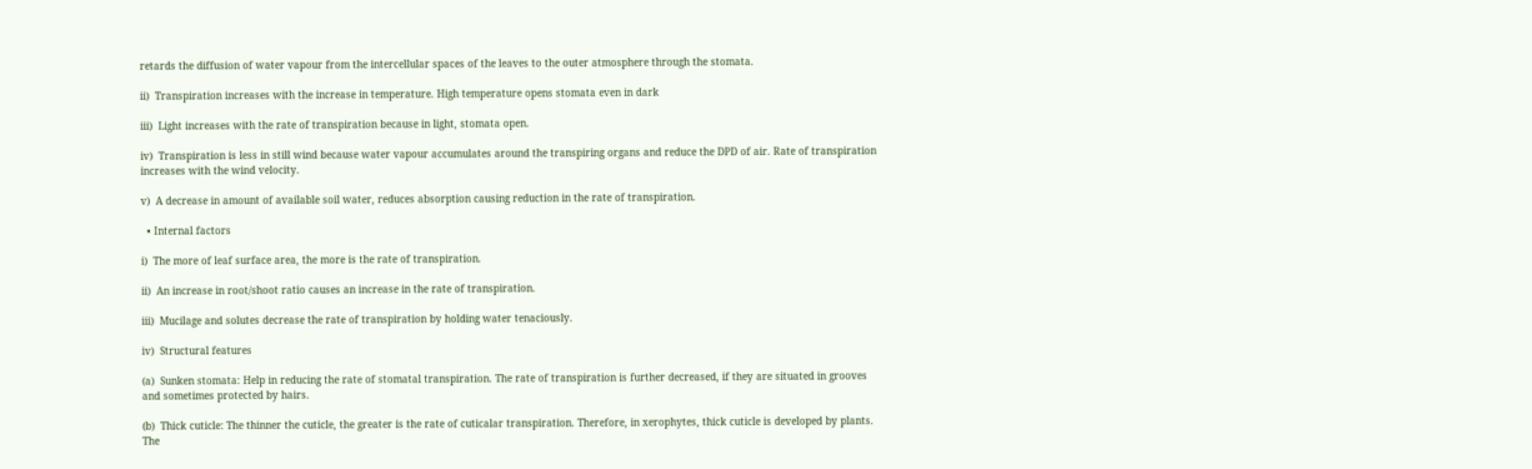retards the diffusion of water vapour from the intercellular spaces of the leaves to the outer atmosphere through the stomata.

ii)  Transpiration increases with the increase in temperature. High temperature opens stomata even in dark

iii)  Light increases with the rate of transpiration because in light, stomata open.

iv)  Transpiration is less in still wind because water vapour accumulates around the transpiring organs and reduce the DPD of air. Rate of transpiration increases with the wind velocity.

v)  A decrease in amount of available soil water, reduces absorption causing reduction in the rate of transpiration.

  • Internal factors

i)  The more of leaf surface area, the more is the rate of transpiration.

ii)  An increase in root/shoot ratio causes an increase in the rate of transpiration.

iii)  Mucilage and solutes decrease the rate of transpiration by holding water tenaciously.

iv)  Structural features

(a)  Sunken stomata: Help in reducing the rate of stomatal transpiration. The rate of transpiration is further decreased, if they are situated in grooves and sometimes protected by hairs.

(b)  Thick cuticle: The thinner the cuticle, the greater is the rate of cuticalar transpiration. Therefore, in xerophytes, thick cuticle is developed by plants. The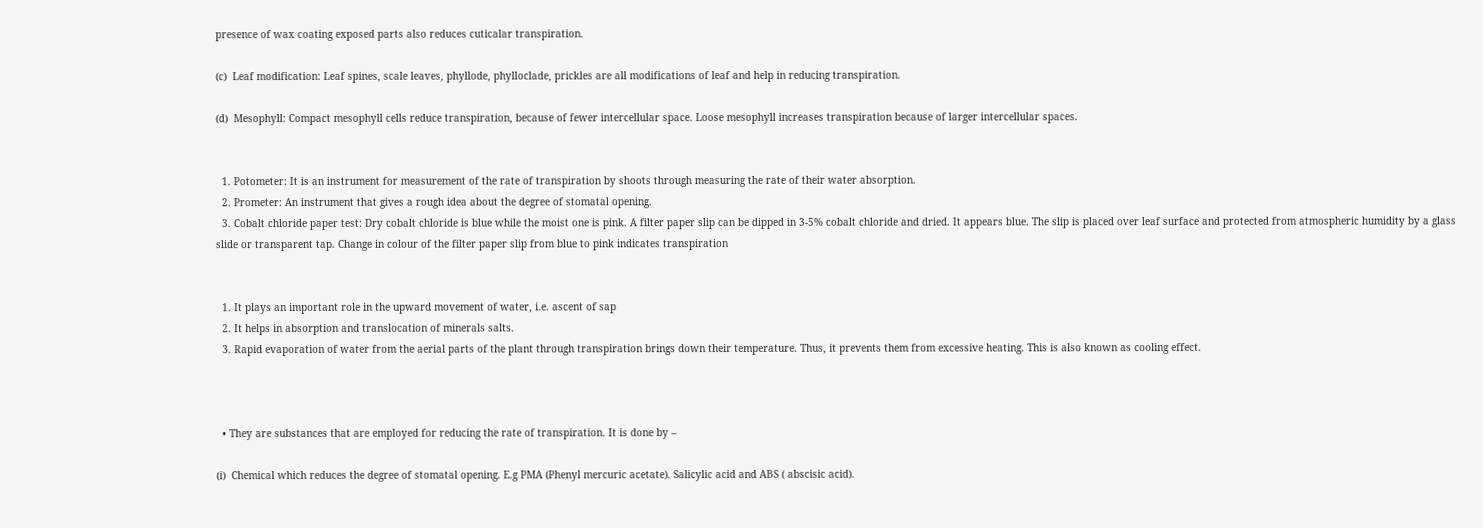presence of wax coating exposed parts also reduces cuticalar transpiration.

(c)  Leaf modification: Leaf spines, scale leaves, phyllode, phylloclade, prickles are all modifications of leaf and help in reducing transpiration.

(d)  Mesophyll: Compact mesophyll cells reduce transpiration, because of fewer intercellular space. Loose mesophyll increases transpiration because of larger intercellular spaces.


  1. Potometer: It is an instrument for measurement of the rate of transpiration by shoots through measuring the rate of their water absorption.
  2. Prometer: An instrument that gives a rough idea about the degree of stomatal opening.
  3. Cobalt chloride paper test: Dry cobalt chloride is blue while the moist one is pink. A filter paper slip can be dipped in 3-5% cobalt chloride and dried. It appears blue. The slip is placed over leaf surface and protected from atmospheric humidity by a glass slide or transparent tap. Change in colour of the filter paper slip from blue to pink indicates transpiration


  1. It plays an important role in the upward movement of water, i.e. ascent of sap
  2. It helps in absorption and translocation of minerals salts.
  3. Rapid evaporation of water from the aerial parts of the plant through transpiration brings down their temperature. Thus, it prevents them from excessive heating. This is also known as cooling effect.



  • They are substances that are employed for reducing the rate of transpiration. It is done by –

(i)  Chemical which reduces the degree of stomatal opening. E.g PMA (Phenyl mercuric acetate). Salicylic acid and ABS ( abscisic acid).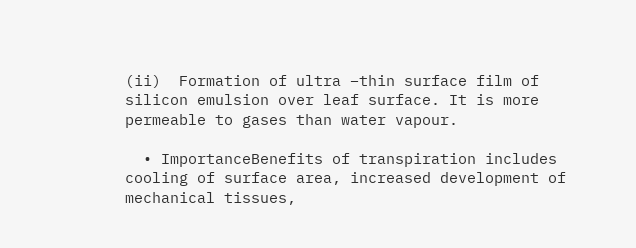(ii)  Formation of ultra –thin surface film of silicon emulsion over leaf surface. It is more permeable to gases than water vapour.

  • ImportanceBenefits of transpiration includes cooling of surface area, increased development of mechanical tissues,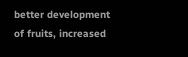better development of fruits, increased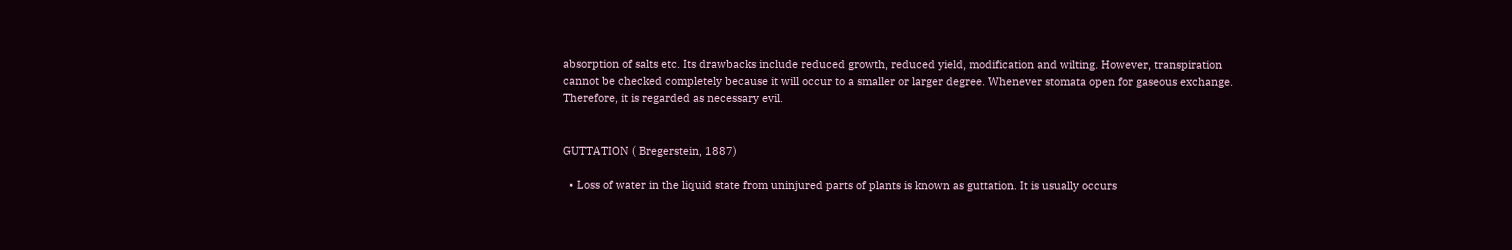absorption of salts etc. Its drawbacks include reduced growth, reduced yield, modification and wilting. However, transpiration cannot be checked completely because it will occur to a smaller or larger degree. Whenever stomata open for gaseous exchange. Therefore, it is regarded as necessary evil.


GUTTATION ( Bregerstein, 1887)

  • Loss of water in the liquid state from uninjured parts of plants is known as guttation. It is usually occurs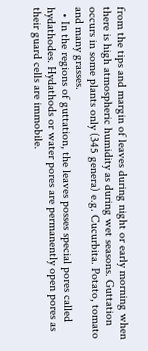from the tips and margin of leaves during night or early morning when there is high atmospheric humidity as during wet seasons. Guttation occurs in some plants only (345 genera) e.g. Cucurbita. Potato, tomato and many grasses.
  • In the regions of guttation, the leaves posses special pores called hydathodes. Hydathods or water pores are permanently open pores as their guard cells are immobile.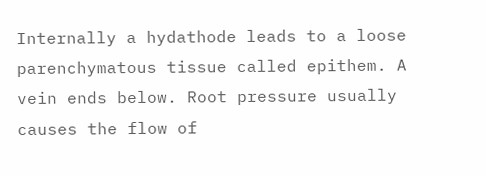Internally a hydathode leads to a loose parenchymatous tissue called epithem. A vein ends below. Root pressure usually causes the flow of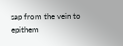sap from the vein to epithem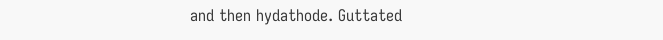and then hydathode. Guttated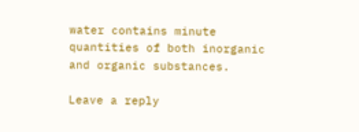water contains minute quantities of both inorganic and organic substances.

Leave a reply